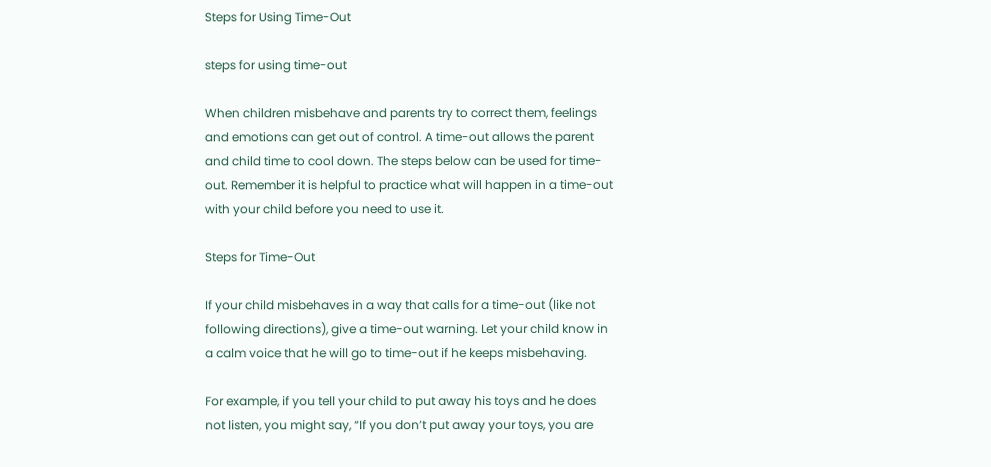Steps for Using Time-Out

steps for using time-out

When children misbehave and parents try to correct them, feelings and emotions can get out of control. A time-out allows the parent and child time to cool down. The steps below can be used for time-out. Remember it is helpful to practice what will happen in a time-out with your child before you need to use it.

Steps for Time-Out

If your child misbehaves in a way that calls for a time-out (like not following directions), give a time-out warning. Let your child know in a calm voice that he will go to time-out if he keeps misbehaving.

For example, if you tell your child to put away his toys and he does not listen, you might say, “If you don’t put away your toys, you are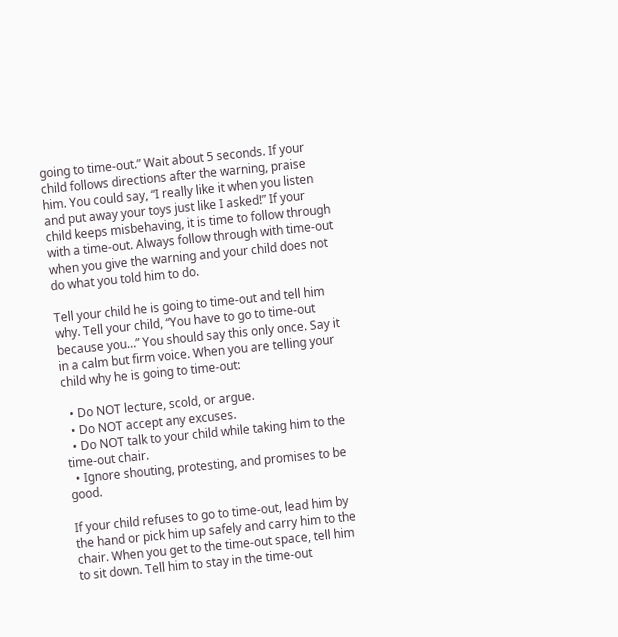going to time-out.” Wait about 5 seconds. If your child follows directions after the warning, praise him. You could say, “I really like it when you listen and put away your toys just like I asked!” If your child keeps misbehaving, it is time to follow through with a time-out. Always follow through with time-out when you give the warning and your child does not do what you told him to do.

Tell your child he is going to time-out and tell him why. Tell your child, “You have to go to time-out because you…” You should say this only once. Say it in a calm but firm voice. When you are telling your child why he is going to time-out:

  • Do NOT lecture, scold, or argue.
  • Do NOT accept any excuses.
  • Do NOT talk to your child while taking him to the time-out chair.
  • Ignore shouting, protesting, and promises to be good.

If your child refuses to go to time-out, lead him by the hand or pick him up safely and carry him to the chair. When you get to the time-out space, tell him to sit down. Tell him to stay in the time-out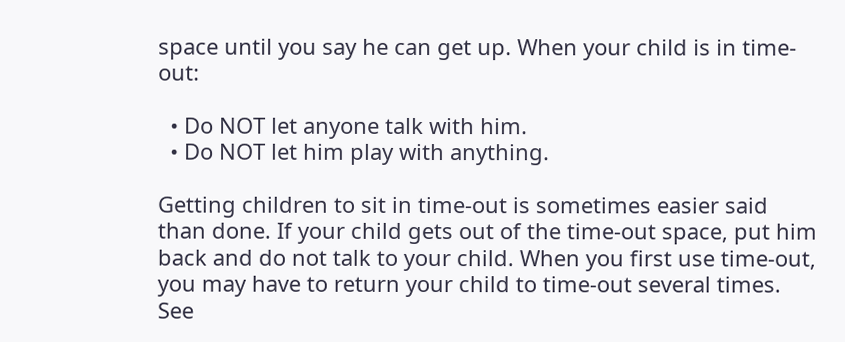space until you say he can get up. When your child is in time-out:

  • Do NOT let anyone talk with him.
  • Do NOT let him play with anything.

Getting children to sit in time-out is sometimes easier said than done. If your child gets out of the time-out space, put him back and do not talk to your child. When you first use time-out, you may have to return your child to time-out several times. See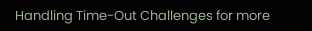Handling Time-Out Challenges for more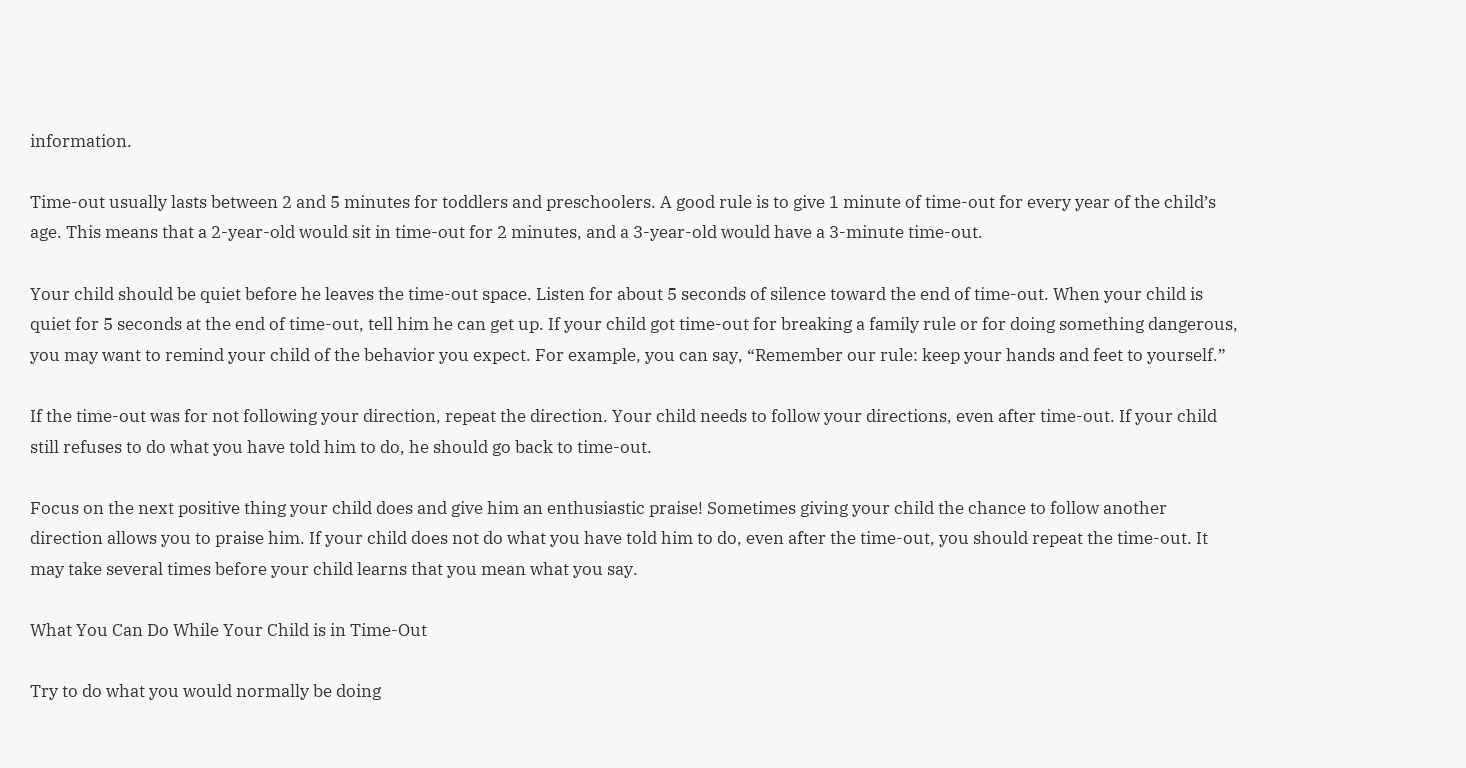information.

Time-out usually lasts between 2 and 5 minutes for toddlers and preschoolers. A good rule is to give 1 minute of time-out for every year of the child’s age. This means that a 2-year-old would sit in time-out for 2 minutes, and a 3-year-old would have a 3-minute time-out.

Your child should be quiet before he leaves the time-out space. Listen for about 5 seconds of silence toward the end of time-out. When your child is quiet for 5 seconds at the end of time-out, tell him he can get up. If your child got time-out for breaking a family rule or for doing something dangerous, you may want to remind your child of the behavior you expect. For example, you can say, “Remember our rule: keep your hands and feet to yourself.”

If the time-out was for not following your direction, repeat the direction. Your child needs to follow your directions, even after time-out. If your child still refuses to do what you have told him to do, he should go back to time-out.

Focus on the next positive thing your child does and give him an enthusiastic praise! Sometimes giving your child the chance to follow another direction allows you to praise him. If your child does not do what you have told him to do, even after the time-out, you should repeat the time-out. It may take several times before your child learns that you mean what you say.

What You Can Do While Your Child is in Time-Out

Try to do what you would normally be doing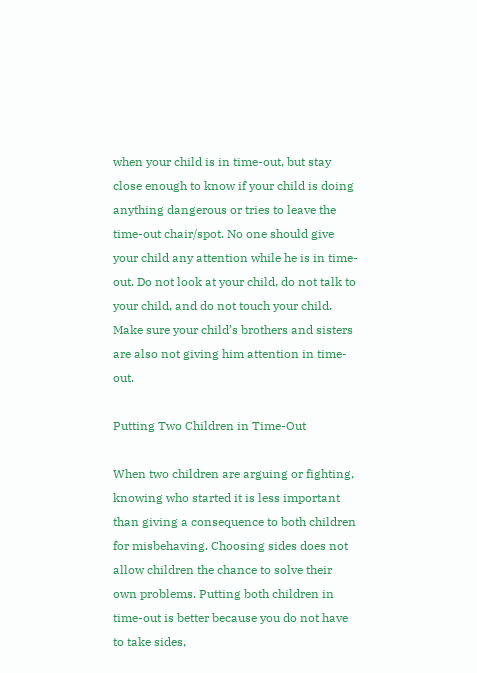when your child is in time-out, but stay close enough to know if your child is doing anything dangerous or tries to leave the time-out chair/spot. No one should give your child any attention while he is in time-out. Do not look at your child, do not talk to your child, and do not touch your child. Make sure your child’s brothers and sisters are also not giving him attention in time-out.

Putting Two Children in Time-Out

When two children are arguing or fighting, knowing who started it is less important than giving a consequence to both children for misbehaving. Choosing sides does not allow children the chance to solve their own problems. Putting both children in time-out is better because you do not have to take sides,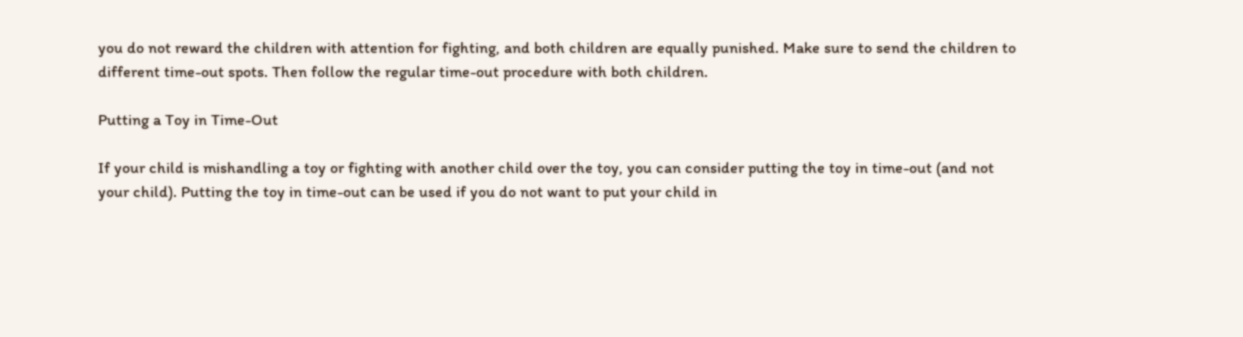you do not reward the children with attention for fighting, and both children are equally punished. Make sure to send the children to different time-out spots. Then follow the regular time-out procedure with both children.

Putting a Toy in Time-Out

If your child is mishandling a toy or fighting with another child over the toy, you can consider putting the toy in time-out (and not your child). Putting the toy in time-out can be used if you do not want to put your child in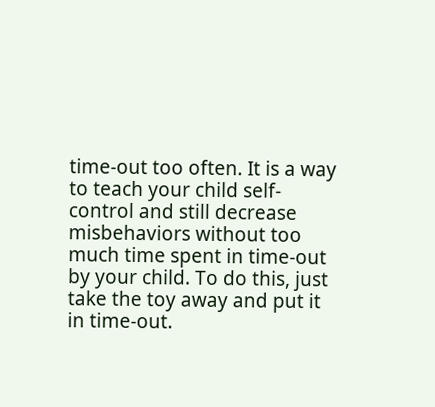time-out too often. It is a way to teach your child self-control and still decrease misbehaviors without too much time spent in time-out by your child. To do this, just take the toy away and put it in time-out.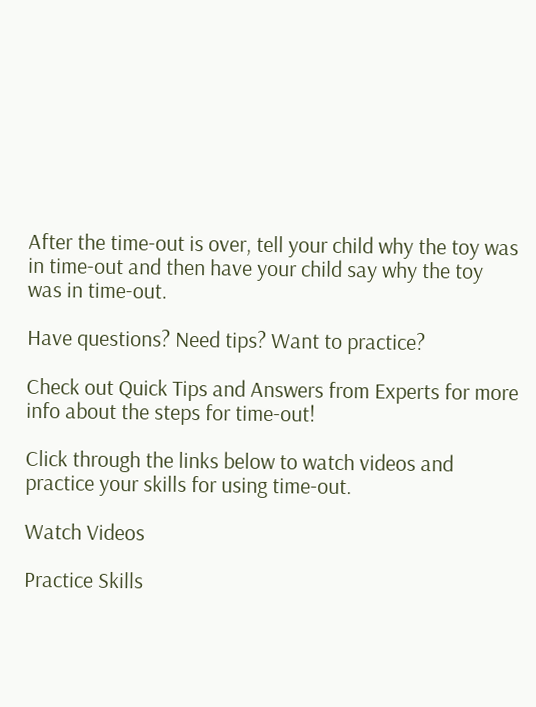After the time-out is over, tell your child why the toy was in time-out and then have your child say why the toy was in time-out.

Have questions? Need tips? Want to practice?

Check out Quick Tips and Answers from Experts for more info about the steps for time-out!

Click through the links below to watch videos and practice your skills for using time-out.

Watch Videos

Practice Skills